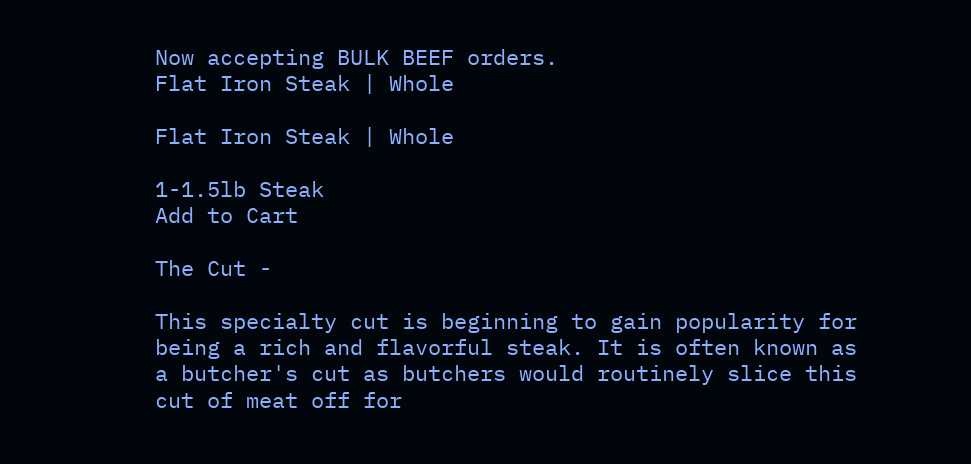Now accepting BULK BEEF orders.
Flat Iron Steak | Whole

Flat Iron Steak | Whole

1-1.5lb Steak
Add to Cart

The Cut -

This specialty cut is beginning to gain popularity for being a rich and flavorful steak. It is often known as a butcher's cut as butchers would routinely slice this cut of meat off for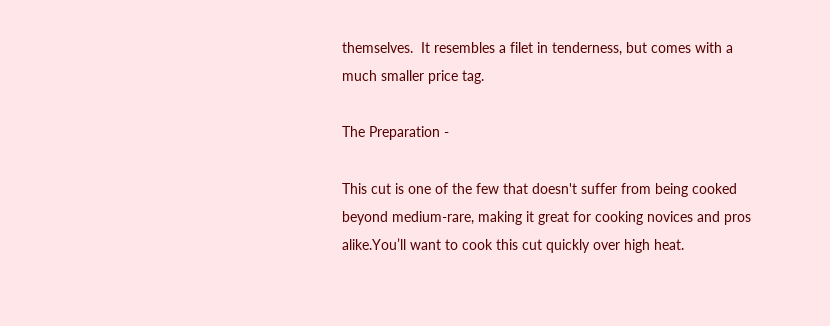themselves.  It resembles a filet in tenderness, but comes with a much smaller price tag.

The Preparation -

This cut is one of the few that doesn't suffer from being cooked beyond medium-rare, making it great for cooking novices and pros alike.You’ll want to cook this cut quickly over high heat.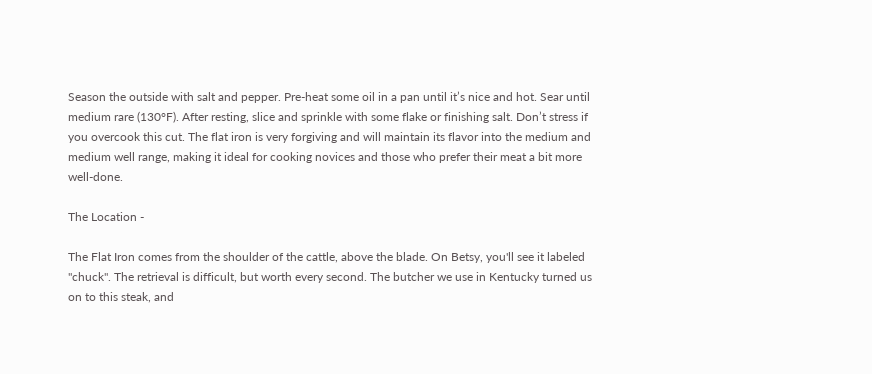Season the outside with salt and pepper. Pre-heat some oil in a pan until it’s nice and hot. Sear until medium rare (130°F). After resting, slice and sprinkle with some flake or finishing salt. Don’t stress if you overcook this cut. The flat iron is very forgiving and will maintain its flavor into the medium and medium well range, making it ideal for cooking novices and those who prefer their meat a bit more well-done.

The Location -

The Flat Iron comes from the shoulder of the cattle, above the blade. On Betsy, you'll see it labeled "chuck". The retrieval is difficult, but worth every second. The butcher we use in Kentucky turned us on to this steak, and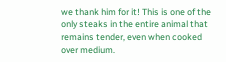we thank him for it! This is one of the only steaks in the entire animal that remains tender, even when cooked over medium.